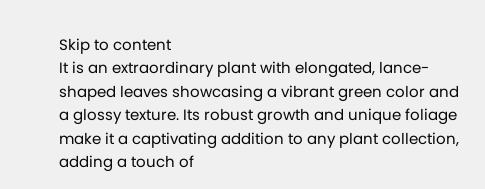Skip to content
It is an extraordinary plant with elongated, lance-shaped leaves showcasing a vibrant green color and a glossy texture. Its robust growth and unique foliage make it a captivating addition to any plant collection, adding a touch of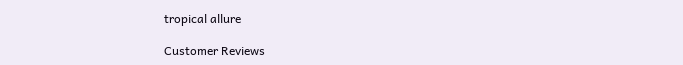tropical allure

Customer Reviews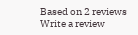Based on 2 reviews Write a review